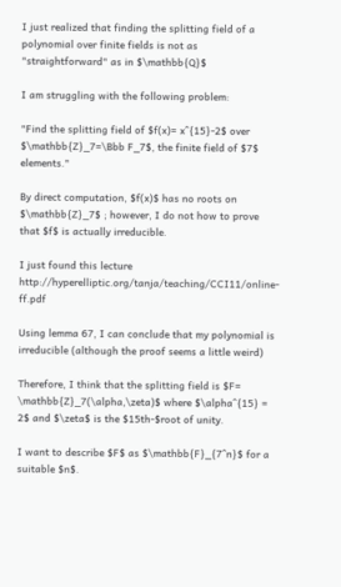I just realized that finding the splitting field of a polynomial over finite fields is not as "straightforward" as in $\mathbb{Q}$

I am struggling with the following problem:

"Find the splitting field of $f(x)= x^{15}-2$ over $\mathbb{Z}_7=\Bbb F_7$, the finite field of $7$ elements."

By direct computation, $f(x)$ has no roots on $\mathbb{Z}_7$ ; however, I do not how to prove that $f$ is actually irreducible.

I just found this lecture http://hyperelliptic.org/tanja/teaching/CCI11/online-ff.pdf

Using lemma 67, I can conclude that my polynomial is irreducible (although the proof seems a little weird)

Therefore, I think that the splitting field is $F= \mathbb{Z}_7(\alpha,\zeta)$ where $\alpha^{15} = 2$ and $\zeta$ is the $15th-$root of unity.

I want to describe $F$ as $\mathbb{F}_{7^n}$ for a suitable $n$.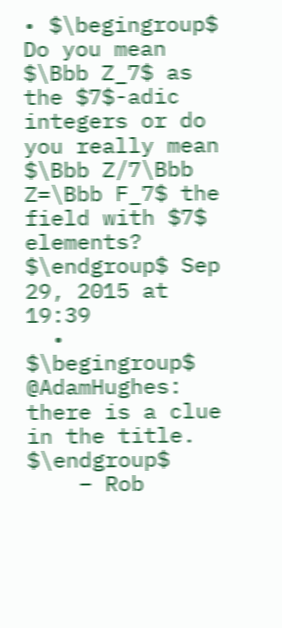• $\begingroup$ Do you mean $\Bbb Z_7$ as the $7$-adic integers or do you really mean $\Bbb Z/7\Bbb Z=\Bbb F_7$ the field with $7$ elements? $\endgroup$ Sep 29, 2015 at 19:39
  • $\begingroup$ @AdamHughes: there is a clue in the title. $\endgroup$
    – Rob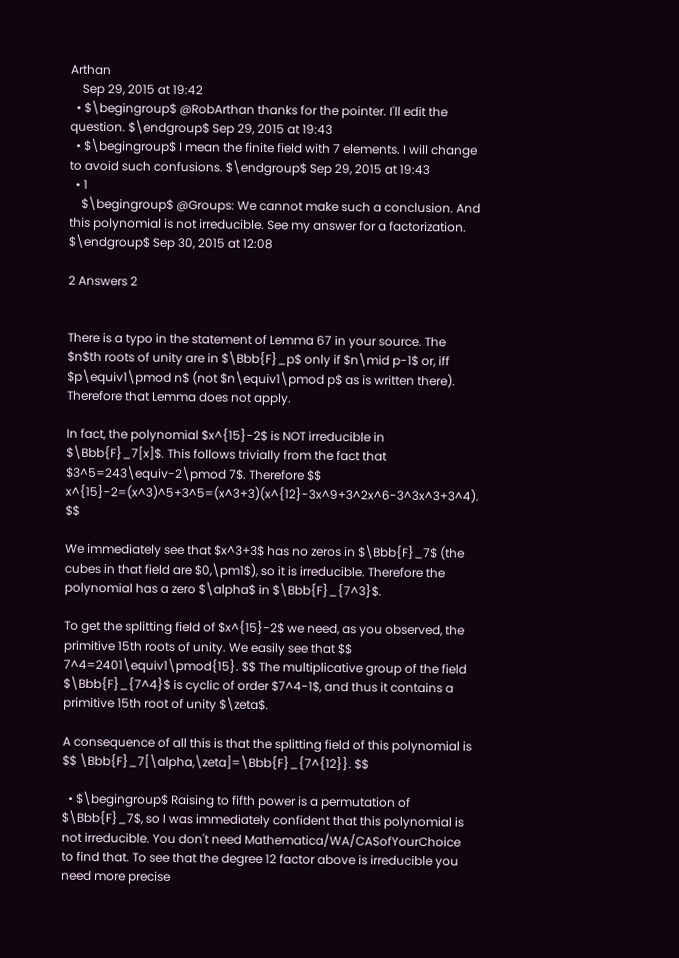Arthan
    Sep 29, 2015 at 19:42
  • $\begingroup$ @RobArthan thanks for the pointer. I'll edit the question. $\endgroup$ Sep 29, 2015 at 19:43
  • $\begingroup$ I mean the finite field with 7 elements. I will change to avoid such confusions. $\endgroup$ Sep 29, 2015 at 19:43
  • 1
    $\begingroup$ @Groups: We cannot make such a conclusion. And this polynomial is not irreducible. See my answer for a factorization. $\endgroup$ Sep 30, 2015 at 12:08

2 Answers 2


There is a typo in the statement of Lemma 67 in your source. The $n$th roots of unity are in $\Bbb{F}_p$ only if $n\mid p-1$ or, iff $p\equiv1\pmod n$ (not $n\equiv1\pmod p$ as is written there). Therefore that Lemma does not apply.

In fact, the polynomial $x^{15}-2$ is NOT irreducible in $\Bbb{F}_7[x]$. This follows trivially from the fact that $3^5=243\equiv-2\pmod 7$. Therefore $$ x^{15}-2=(x^3)^5+3^5=(x^3+3)(x^{12}-3x^9+3^2x^6-3^3x^3+3^4). $$

We immediately see that $x^3+3$ has no zeros in $\Bbb{F}_7$ (the cubes in that field are $0,\pm1$), so it is irreducible. Therefore the polynomial has a zero $\alpha$ in $\Bbb{F}_{7^3}$.

To get the splitting field of $x^{15}-2$ we need, as you observed, the primitive 15th roots of unity. We easily see that $$ 7^4=2401\equiv1\pmod{15}. $$ The multiplicative group of the field $\Bbb{F}_{7^4}$ is cyclic of order $7^4-1$, and thus it contains a primitive 15th root of unity $\zeta$.

A consequence of all this is that the splitting field of this polynomial is $$ \Bbb{F}_7[\alpha,\zeta]=\Bbb{F}_{7^{12}}. $$

  • $\begingroup$ Raising to fifth power is a permutation of $\Bbb{F}_7$, so I was immediately confident that this polynomial is not irreducible. You don't need Mathematica/WA/CASofYourChoice to find that. To see that the degree 12 factor above is irreducible you need more precise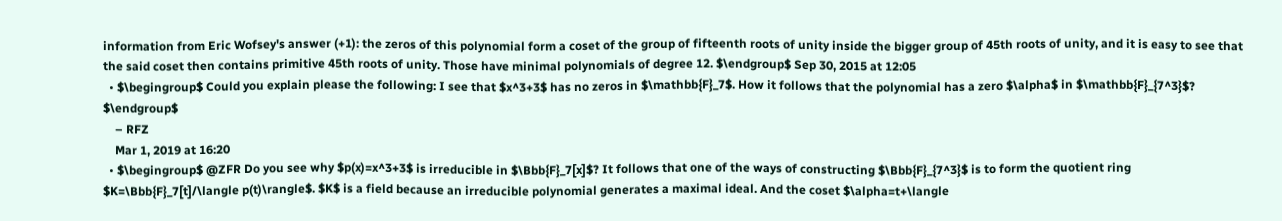information from Eric Wofsey's answer (+1): the zeros of this polynomial form a coset of the group of fifteenth roots of unity inside the bigger group of 45th roots of unity, and it is easy to see that the said coset then contains primitive 45th roots of unity. Those have minimal polynomials of degree 12. $\endgroup$ Sep 30, 2015 at 12:05
  • $\begingroup$ Could you explain please the following: I see that $x^3+3$ has no zeros in $\mathbb{F}_7$. How it follows that the polynomial has a zero $\alpha$ in $\mathbb{F}_{7^3}$? $\endgroup$
    – RFZ
    Mar 1, 2019 at 16:20
  • $\begingroup$ @ZFR Do you see why $p(x)=x^3+3$ is irreducible in $\Bbb{F}_7[x]$? It follows that one of the ways of constructing $\Bbb{F}_{7^3}$ is to form the quotient ring $K=\Bbb{F}_7[t]/\langle p(t)\rangle$. $K$ is a field because an irreducible polynomial generates a maximal ideal. And the coset $\alpha=t+\langle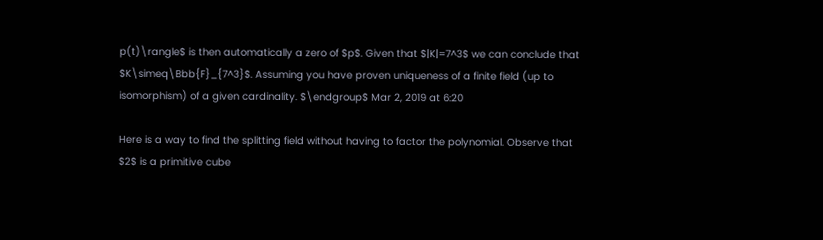p(t)\rangle$ is then automatically a zero of $p$. Given that $|K|=7^3$ we can conclude that $K\simeq\Bbb{F}_{7^3}$. Assuming you have proven uniqueness of a finite field (up to isomorphism) of a given cardinality. $\endgroup$ Mar 2, 2019 at 6:20

Here is a way to find the splitting field without having to factor the polynomial. Observe that $2$ is a primitive cube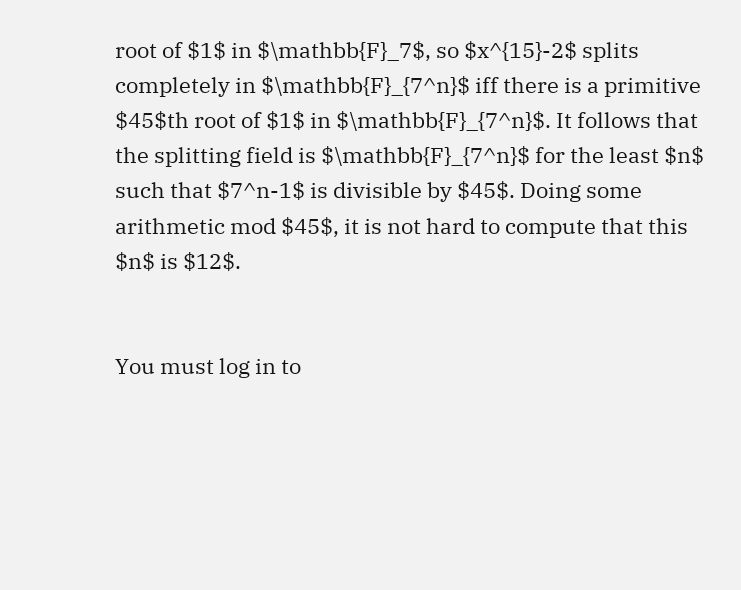root of $1$ in $\mathbb{F}_7$, so $x^{15}-2$ splits completely in $\mathbb{F}_{7^n}$ iff there is a primitive $45$th root of $1$ in $\mathbb{F}_{7^n}$. It follows that the splitting field is $\mathbb{F}_{7^n}$ for the least $n$ such that $7^n-1$ is divisible by $45$. Doing some arithmetic mod $45$, it is not hard to compute that this $n$ is $12$.


You must log in to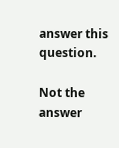answer this question.

Not the answer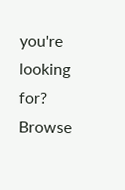you're looking for? Browse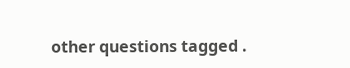other questions tagged .